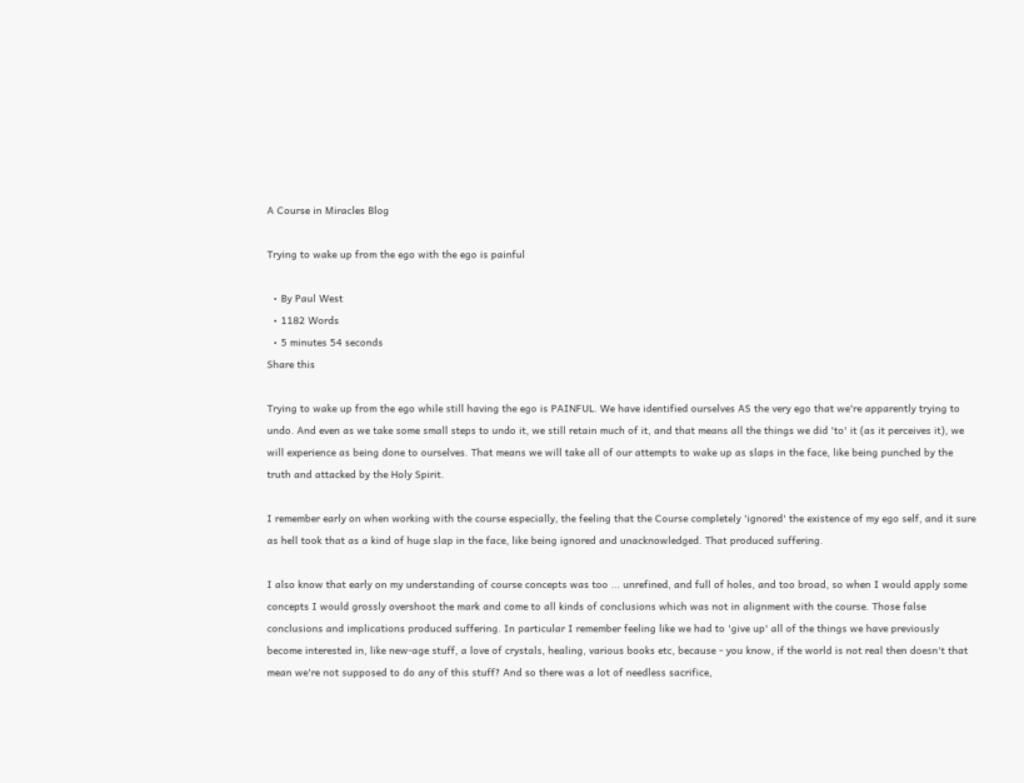A Course in Miracles Blog

Trying to wake up from the ego with the ego is painful

  • By Paul West
  • 1182 Words
  • 5 minutes 54 seconds
Share this

Trying to wake up from the ego while still having the ego is PAINFUL. We have identified ourselves AS the very ego that we're apparently trying to undo. And even as we take some small steps to undo it, we still retain much of it, and that means all the things we did 'to' it (as it perceives it), we will experience as being done to ourselves. That means we will take all of our attempts to wake up as slaps in the face, like being punched by the truth and attacked by the Holy Spirit.

I remember early on when working with the course especially, the feeling that the Course completely 'ignored' the existence of my ego self, and it sure as hell took that as a kind of huge slap in the face, like being ignored and unacknowledged. That produced suffering.

I also know that early on my understanding of course concepts was too ... unrefined, and full of holes, and too broad, so when I would apply some concepts I would grossly overshoot the mark and come to all kinds of conclusions which was not in alignment with the course. Those false conclusions and implications produced suffering. In particular I remember feeling like we had to 'give up' all of the things we have previously become interested in, like new-age stuff, a love of crystals, healing, various books etc, because - you know, if the world is not real then doesn't that mean we're not supposed to do any of this stuff? And so there was a lot of needless sacrifice,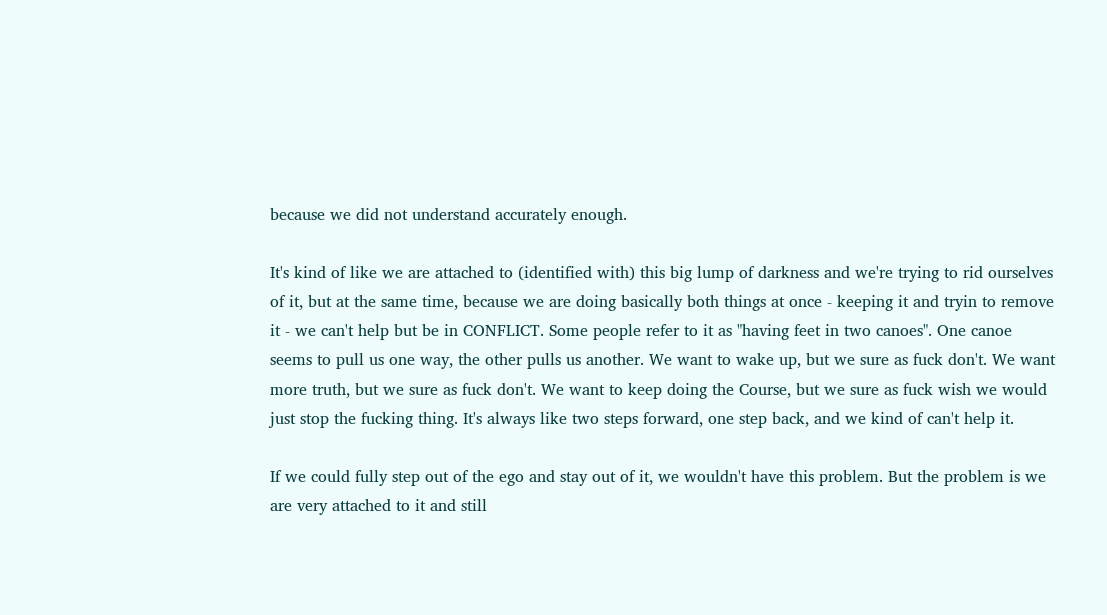because we did not understand accurately enough.

It's kind of like we are attached to (identified with) this big lump of darkness and we're trying to rid ourselves of it, but at the same time, because we are doing basically both things at once - keeping it and tryin to remove it - we can't help but be in CONFLICT. Some people refer to it as "having feet in two canoes". One canoe seems to pull us one way, the other pulls us another. We want to wake up, but we sure as fuck don't. We want more truth, but we sure as fuck don't. We want to keep doing the Course, but we sure as fuck wish we would just stop the fucking thing. It's always like two steps forward, one step back, and we kind of can't help it.

If we could fully step out of the ego and stay out of it, we wouldn't have this problem. But the problem is we are very attached to it and still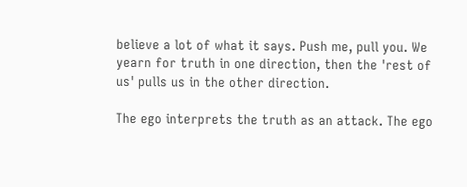believe a lot of what it says. Push me, pull you. We yearn for truth in one direction, then the 'rest of us' pulls us in the other direction.

The ego interprets the truth as an attack. The ego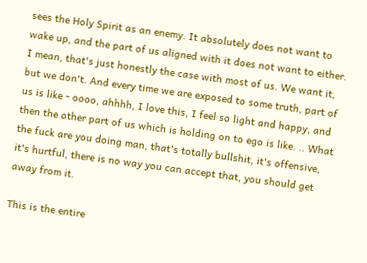sees the Holy Spirit as an enemy. It absolutely does not want to wake up, and the part of us aligned with it does not want to either. I mean, that's just honestly the case with most of us. We want it, but we don't. And every time we are exposed to some truth, part of us is like - oooo, ahhhh, I love this, I feel so light and happy, and then the other part of us which is holding on to ego is like. .. What the fuck are you doing man, that's totally bullshit, it's offensive, it's hurtful, there is no way you can accept that, you should get away from it.

This is the entire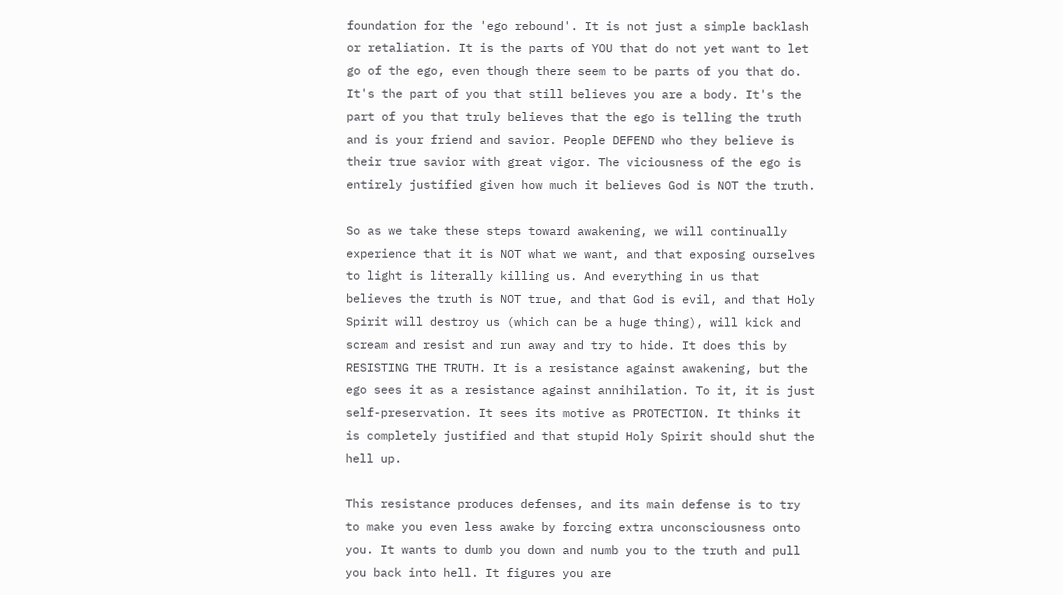foundation for the 'ego rebound'. It is not just a simple backlash or retaliation. It is the parts of YOU that do not yet want to let go of the ego, even though there seem to be parts of you that do. It's the part of you that still believes you are a body. It's the part of you that truly believes that the ego is telling the truth and is your friend and savior. People DEFEND who they believe is their true savior with great vigor. The viciousness of the ego is entirely justified given how much it believes God is NOT the truth.

So as we take these steps toward awakening, we will continually experience that it is NOT what we want, and that exposing ourselves to light is literally killing us. And everything in us that believes the truth is NOT true, and that God is evil, and that Holy Spirit will destroy us (which can be a huge thing), will kick and scream and resist and run away and try to hide. It does this by RESISTING THE TRUTH. It is a resistance against awakening, but the ego sees it as a resistance against annihilation. To it, it is just self-preservation. It sees its motive as PROTECTION. It thinks it is completely justified and that stupid Holy Spirit should shut the hell up.

This resistance produces defenses, and its main defense is to try to make you even less awake by forcing extra unconsciousness onto you. It wants to dumb you down and numb you to the truth and pull you back into hell. It figures you are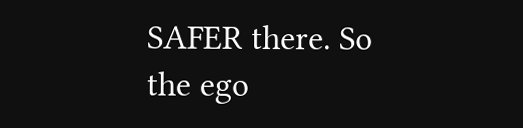SAFER there. So the ego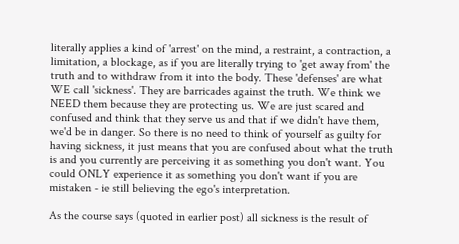literally applies a kind of 'arrest' on the mind, a restraint, a contraction, a limitation, a blockage, as if you are literally trying to 'get away from' the truth and to withdraw from it into the body. These 'defenses' are what WE call 'sickness'. They are barricades against the truth. We think we NEED them because they are protecting us. We are just scared and confused and think that they serve us and that if we didn't have them, we'd be in danger. So there is no need to think of yourself as guilty for having sickness, it just means that you are confused about what the truth is and you currently are perceiving it as something you don't want. You could ONLY experience it as something you don't want if you are mistaken - ie still believing the ego's interpretation.

As the course says (quoted in earlier post) all sickness is the result of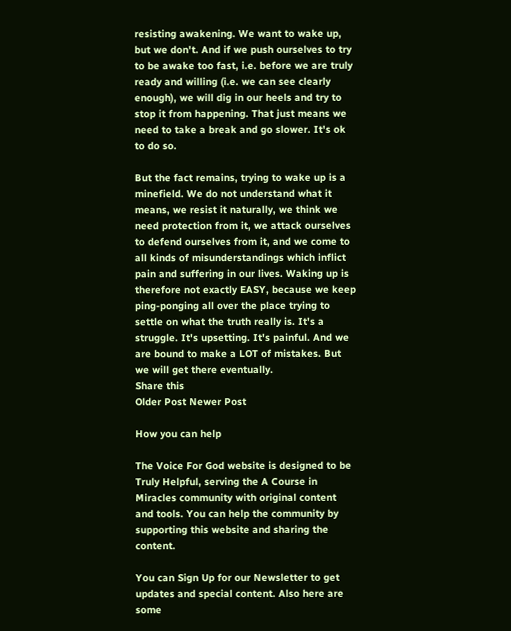resisting awakening. We want to wake up, but we don't. And if we push ourselves to try to be awake too fast, i.e. before we are truly ready and willing (i.e. we can see clearly enough), we will dig in our heels and try to stop it from happening. That just means we need to take a break and go slower. It's ok to do so.

But the fact remains, trying to wake up is a minefield. We do not understand what it means, we resist it naturally, we think we need protection from it, we attack ourselves to defend ourselves from it, and we come to all kinds of misunderstandings which inflict pain and suffering in our lives. Waking up is therefore not exactly EASY, because we keep ping-ponging all over the place trying to settle on what the truth really is. It's a struggle. It's upsetting. It's painful. And we are bound to make a LOT of mistakes. But we will get there eventually.
Share this
Older Post Newer Post

How you can help

The Voice For God website is designed to be Truly Helpful, serving the A Course in Miracles community with original content and tools. You can help the community by supporting this website and sharing the content.

You can Sign Up for our Newsletter to get updates and special content. Also here are some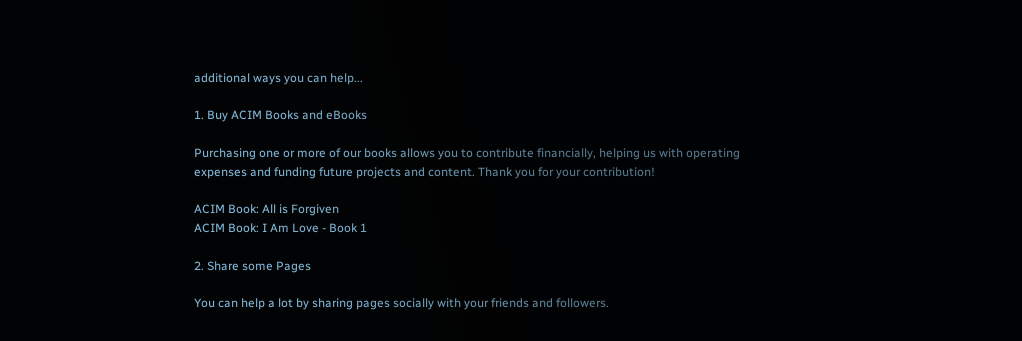additional ways you can help...

1. Buy ACIM Books and eBooks

Purchasing one or more of our books allows you to contribute financially, helping us with operating expenses and funding future projects and content. Thank you for your contribution!

ACIM Book: All is Forgiven
ACIM Book: I Am Love - Book 1

2. Share some Pages

You can help a lot by sharing pages socially with your friends and followers.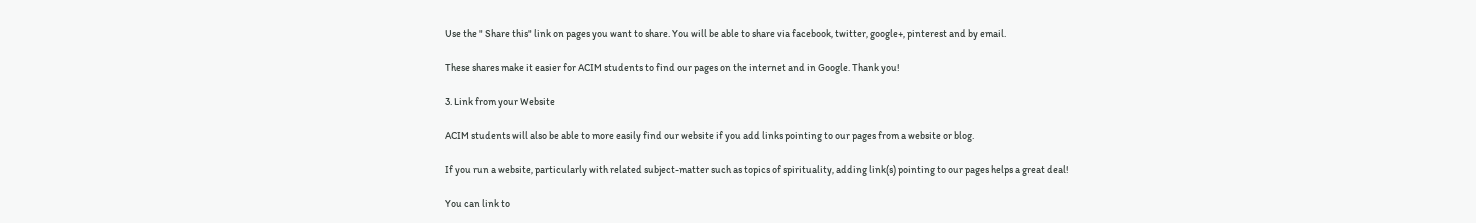Use the " Share this" link on pages you want to share. You will be able to share via facebook, twitter, google+, pinterest and by email.

These shares make it easier for ACIM students to find our pages on the internet and in Google. Thank you!

3. Link from your Website

ACIM students will also be able to more easily find our website if you add links pointing to our pages from a website or blog.

If you run a website, particularly with related subject-matter such as topics of spirituality, adding link(s) pointing to our pages helps a great deal!

You can link to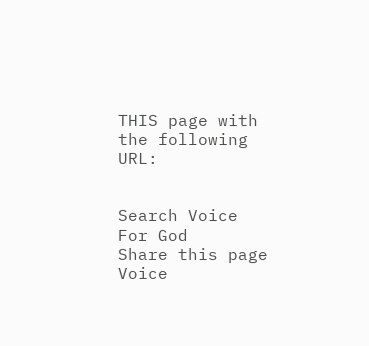THIS page with the following URL:


Search Voice For God
Share this page
Voice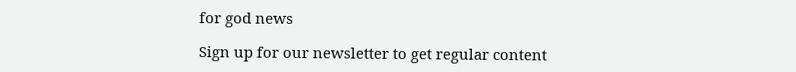for god news

Sign up for our newsletter to get regular content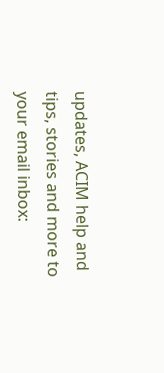updates, ACIM help and tips, stories and more to your email inbox: